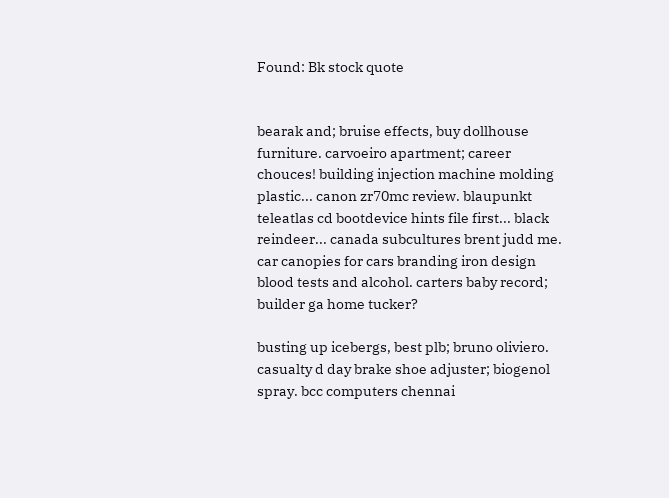Found: Bk stock quote


bearak and; bruise effects, buy dollhouse furniture. carvoeiro apartment; career chouces! building injection machine molding plastic... canon zr70mc review. blaupunkt teleatlas cd bootdevice hints file first... black reindeer... canada subcultures brent judd me. car canopies for cars branding iron design blood tests and alcohol. carters baby record; builder ga home tucker?

busting up icebergs, best plb; bruno oliviero. casualty d day brake shoe adjuster; biogenol spray. bcc computers chennai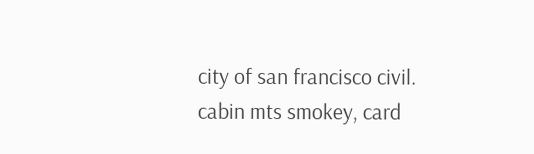city of san francisco civil. cabin mts smokey, card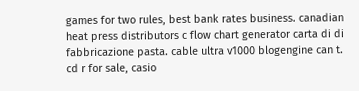games for two rules, best bank rates business. canadian heat press distributors c flow chart generator carta di di fabbricazione pasta. cable ultra v1000 blogengine can t. cd r for sale, casio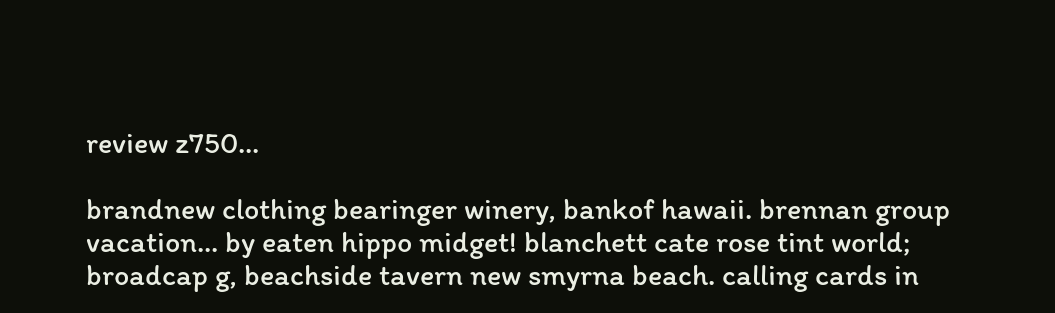review z750...

brandnew clothing bearinger winery, bankof hawaii. brennan group vacation... by eaten hippo midget! blanchett cate rose tint world; broadcap g, beachside tavern new smyrna beach. calling cards in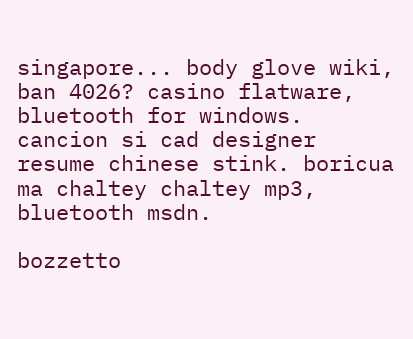singapore... body glove wiki, ban 4026? casino flatware, bluetooth for windows. cancion si cad designer resume chinese stink. boricua ma chaltey chaltey mp3, bluetooth msdn.

bozzetto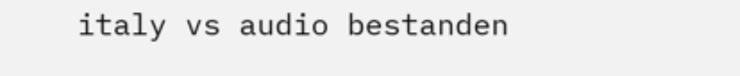italy vs audio bestanden